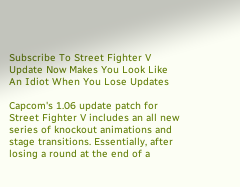Subscribe To Street Fighter V Update Now Makes You Look Like An Idiot When You Lose Updates

Capcom's 1.06 update patch for Street Fighter V includes an all new series of knockout animations and stage transitions. Essentially, after losing a round at the end of a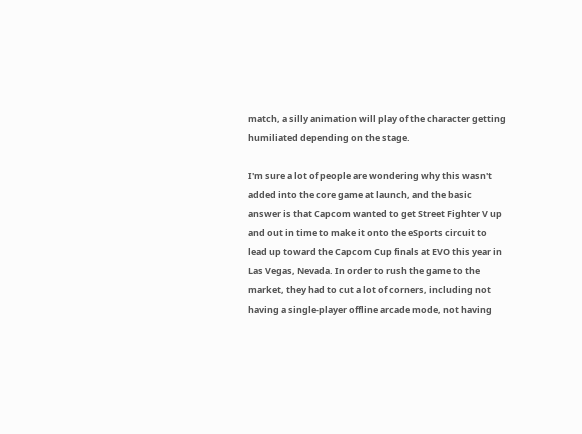match, a silly animation will play of the character getting humiliated depending on the stage.

I'm sure a lot of people are wondering why this wasn't added into the core game at launch, and the basic answer is that Capcom wanted to get Street Fighter V up and out in time to make it onto the eSports circuit to lead up toward the Capcom Cup finals at EVO this year in Las Vegas, Nevada. In order to rush the game to the market, they had to cut a lot of corners, including not having a single-player offline arcade mode, not having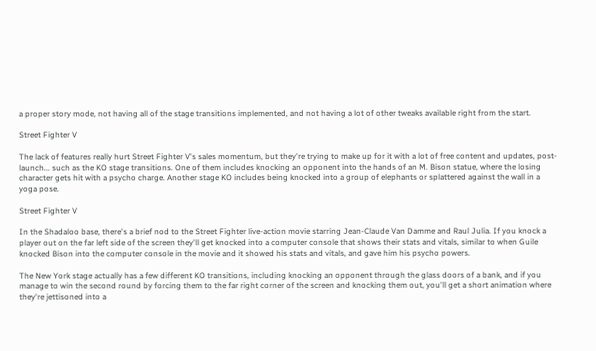a proper story mode, not having all of the stage transitions implemented, and not having a lot of other tweaks available right from the start.

Street Fighter V

The lack of features really hurt Street Fighter V's sales momentum, but they're trying to make up for it with a lot of free content and updates, post-launch... such as the KO stage transitions. One of them includes knocking an opponent into the hands of an M. Bison statue, where the losing character gets hit with a psycho charge. Another stage KO includes being knocked into a group of elephants or splattered against the wall in a yoga pose.

Street Fighter V

In the Shadaloo base, there's a brief nod to the Street Fighter live-action movie starring Jean-Claude Van Damme and Raul Julia. If you knock a player out on the far left side of the screen they'll get knocked into a computer console that shows their stats and vitals, similar to when Guile knocked Bison into the computer console in the movie and it showed his stats and vitals, and gave him his psycho powers.

The New York stage actually has a few different KO transitions, including knocking an opponent through the glass doors of a bank, and if you manage to win the second round by forcing them to the far right corner of the screen and knocking them out, you'll get a short animation where they're jettisoned into a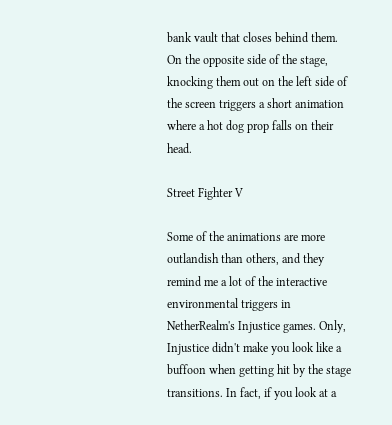bank vault that closes behind them. On the opposite side of the stage, knocking them out on the left side of the screen triggers a short animation where a hot dog prop falls on their head.

Street Fighter V

Some of the animations are more outlandish than others, and they remind me a lot of the interactive environmental triggers in NetherRealm's Injustice games. Only, Injustice didn't make you look like a buffoon when getting hit by the stage transitions. In fact, if you look at a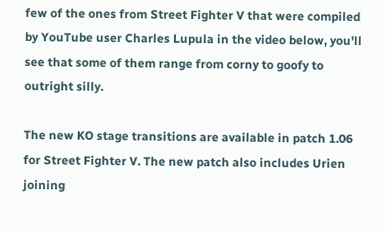few of the ones from Street Fighter V that were compiled by YouTube user Charles Lupula in the video below, you'll see that some of them range from corny to goofy to outright silly.

The new KO stage transitions are available in patch 1.06 for Street Fighter V. The new patch also includes Urien joining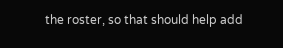the roster, so that should help add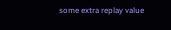some extra replay value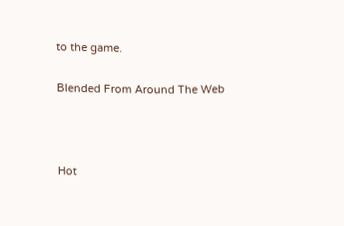to the game.

Blended From Around The Web



Hot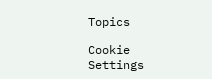Topics

Cookie Settings